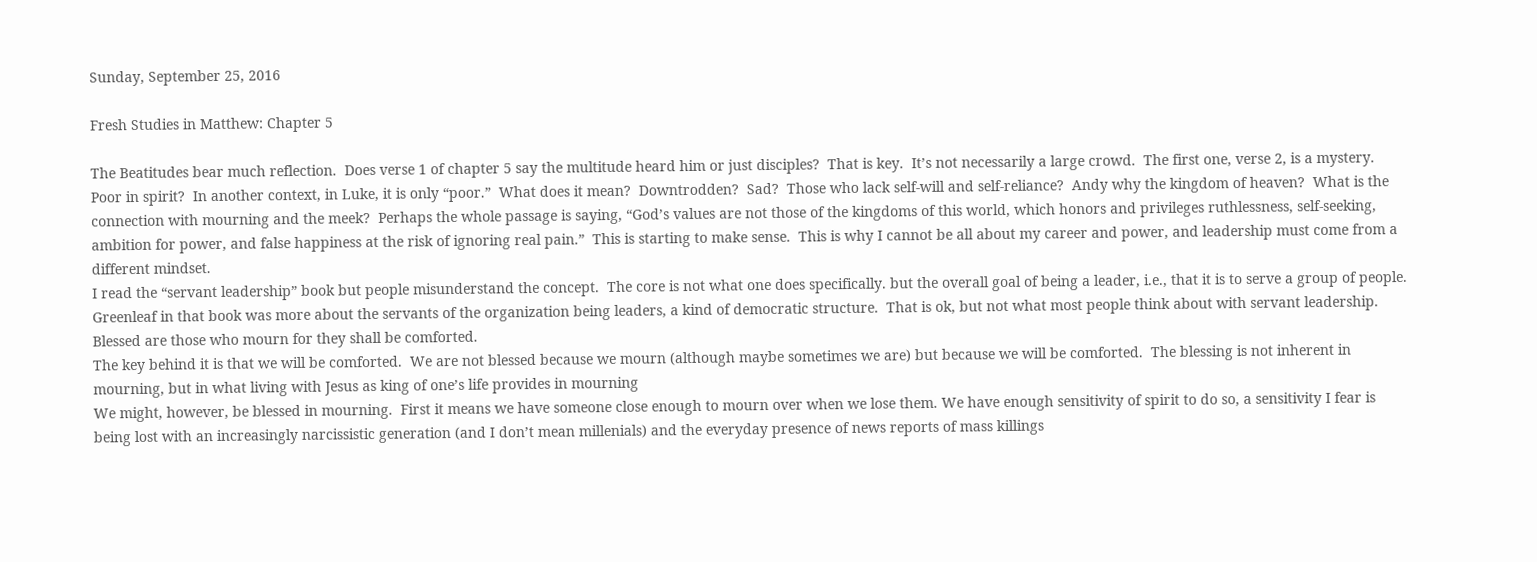Sunday, September 25, 2016

Fresh Studies in Matthew: Chapter 5

The Beatitudes bear much reflection.  Does verse 1 of chapter 5 say the multitude heard him or just disciples?  That is key.  It’s not necessarily a large crowd.  The first one, verse 2, is a mystery.  Poor in spirit?  In another context, in Luke, it is only “poor.”  What does it mean?  Downtrodden?  Sad?  Those who lack self-will and self-reliance?  Andy why the kingdom of heaven?  What is the connection with mourning and the meek?  Perhaps the whole passage is saying, “God’s values are not those of the kingdoms of this world, which honors and privileges ruthlessness, self-seeking, ambition for power, and false happiness at the risk of ignoring real pain.”  This is starting to make sense.  This is why I cannot be all about my career and power, and leadership must come from a different mindset.
I read the “servant leadership” book but people misunderstand the concept.  The core is not what one does specifically. but the overall goal of being a leader, i.e., that it is to serve a group of people.  Greenleaf in that book was more about the servants of the organization being leaders, a kind of democratic structure.  That is ok, but not what most people think about with servant leadership.
Blessed are those who mourn for they shall be comforted.
The key behind it is that we will be comforted.  We are not blessed because we mourn (although maybe sometimes we are) but because we will be comforted.  The blessing is not inherent in mourning, but in what living with Jesus as king of one’s life provides in mourning
We might, however, be blessed in mourning.  First it means we have someone close enough to mourn over when we lose them. We have enough sensitivity of spirit to do so, a sensitivity I fear is being lost with an increasingly narcissistic generation (and I don’t mean millenials) and the everyday presence of news reports of mass killings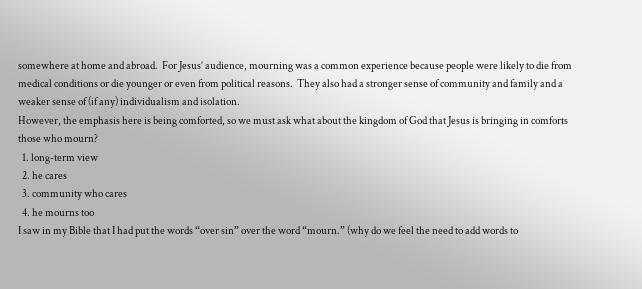somewhere at home and abroad.  For Jesus’ audience, mourning was a common experience because people were likely to die from medical conditions or die younger or even from political reasons.  They also had a stronger sense of community and family and a weaker sense of (if any) individualism and isolation.
However, the emphasis here is being comforted, so we must ask what about the kingdom of God that Jesus is bringing in comforts those who mourn?
  1. long-term view
  2. he cares
  3. community who cares
  4. he mourns too
I saw in my Bible that I had put the words “over sin” over the word “mourn.” (why do we feel the need to add words to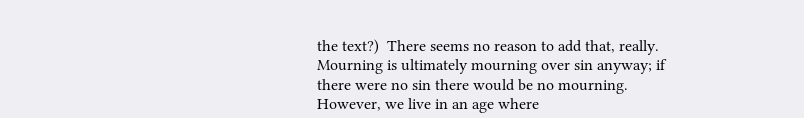the text?)  There seems no reason to add that, really.  Mourning is ultimately mourning over sin anyway; if there were no sin there would be no mourning.
However, we live in an age where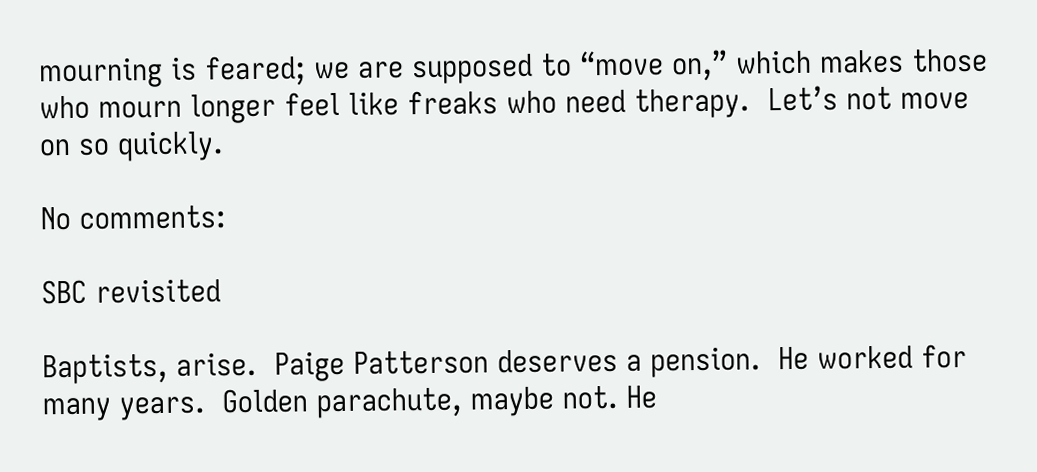mourning is feared; we are supposed to “move on,” which makes those who mourn longer feel like freaks who need therapy.  Let’s not move on so quickly.

No comments:

SBC revisited

Baptists, arise.  Paige Patterson deserves a pension.  He worked for many years.  Golden parachute, maybe not. He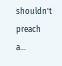shouldn't preach a...